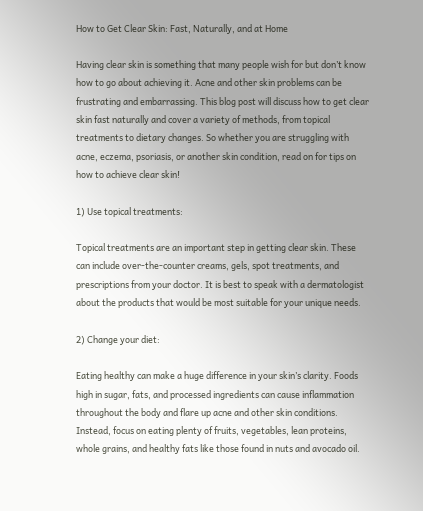How to Get Clear Skin: Fast, Naturally, and at Home

Having clear skin is something that many people wish for but don’t know how to go about achieving it. Acne and other skin problems can be frustrating and embarrassing. This blog post will discuss how to get clear skin fast naturally and cover a variety of methods, from topical treatments to dietary changes. So whether you are struggling with acne, eczema, psoriasis, or another skin condition, read on for tips on how to achieve clear skin!

1) Use topical treatments:

Topical treatments are an important step in getting clear skin. These can include over-the-counter creams, gels, spot treatments, and prescriptions from your doctor. It is best to speak with a dermatologist about the products that would be most suitable for your unique needs.

2) Change your diet:

Eating healthy can make a huge difference in your skin’s clarity. Foods high in sugar, fats, and processed ingredients can cause inflammation throughout the body and flare up acne and other skin conditions. Instead, focus on eating plenty of fruits, vegetables, lean proteins, whole grains, and healthy fats like those found in nuts and avocado oil.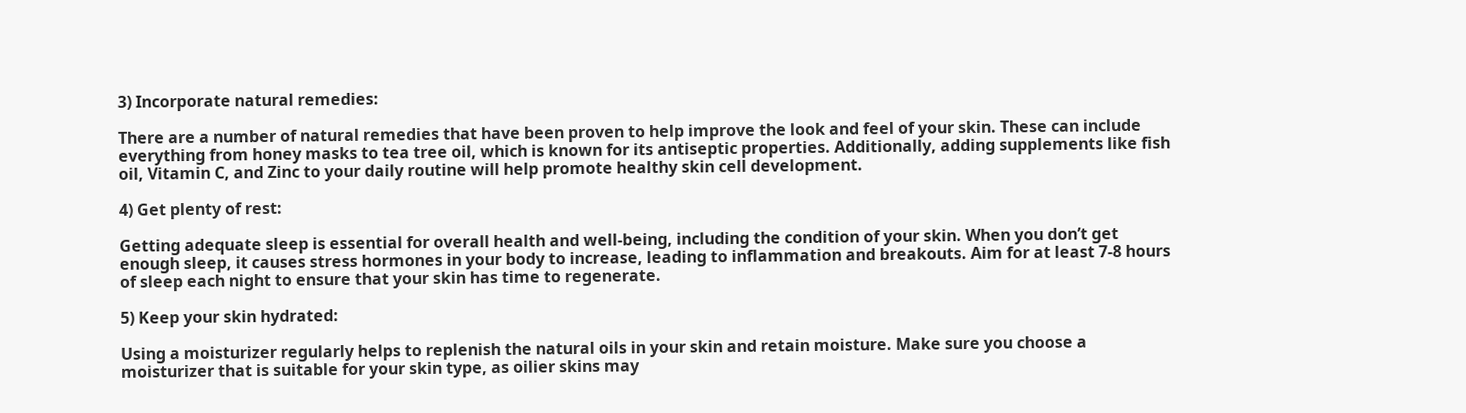3) Incorporate natural remedies:

There are a number of natural remedies that have been proven to help improve the look and feel of your skin. These can include everything from honey masks to tea tree oil, which is known for its antiseptic properties. Additionally, adding supplements like fish oil, Vitamin C, and Zinc to your daily routine will help promote healthy skin cell development.

4) Get plenty of rest:

Getting adequate sleep is essential for overall health and well-being, including the condition of your skin. When you don’t get enough sleep, it causes stress hormones in your body to increase, leading to inflammation and breakouts. Aim for at least 7-8 hours of sleep each night to ensure that your skin has time to regenerate.

5) Keep your skin hydrated:

Using a moisturizer regularly helps to replenish the natural oils in your skin and retain moisture. Make sure you choose a moisturizer that is suitable for your skin type, as oilier skins may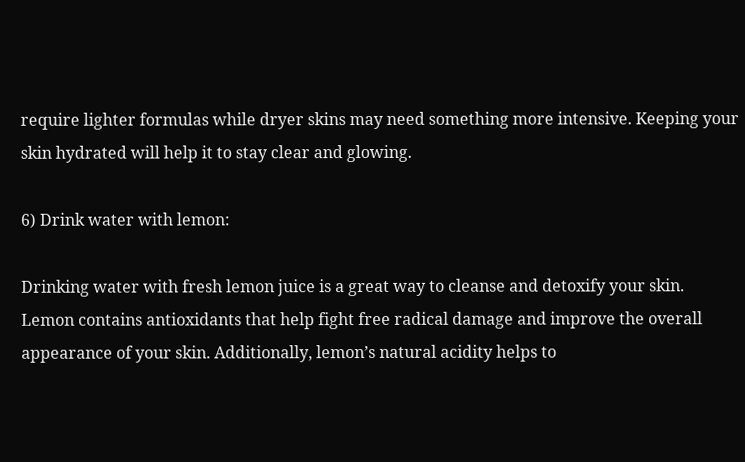require lighter formulas while dryer skins may need something more intensive. Keeping your skin hydrated will help it to stay clear and glowing.

6) Drink water with lemon:

Drinking water with fresh lemon juice is a great way to cleanse and detoxify your skin. Lemon contains antioxidants that help fight free radical damage and improve the overall appearance of your skin. Additionally, lemon’s natural acidity helps to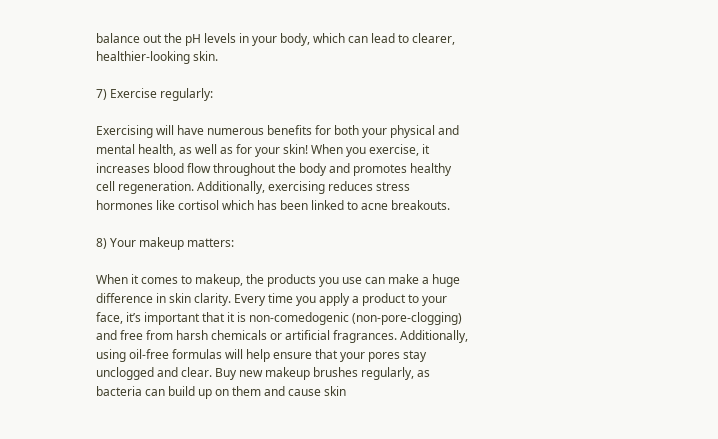balance out the pH levels in your body, which can lead to clearer, healthier-looking skin.

7) Exercise regularly:

Exercising will have numerous benefits for both your physical and mental health, as well as for your skin! When you exercise, it increases blood flow throughout the body and promotes healthy cell regeneration. Additionally, exercising reduces stress hormones like cortisol which has been linked to acne breakouts.

8) Your makeup matters:

When it comes to makeup, the products you use can make a huge difference in skin clarity. Every time you apply a product to your face, it’s important that it is non-comedogenic (non-pore-clogging) and free from harsh chemicals or artificial fragrances. Additionally, using oil-free formulas will help ensure that your pores stay unclogged and clear. Buy new makeup brushes regularly, as bacteria can build up on them and cause skin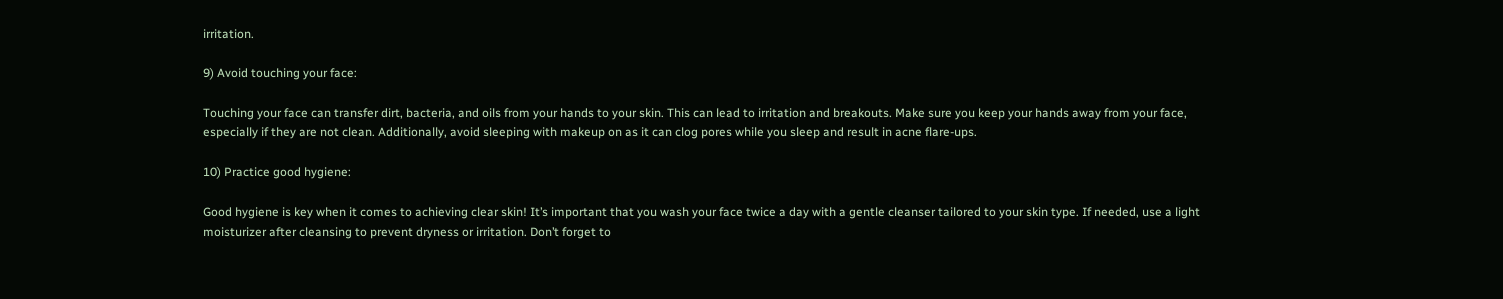irritation.

9) Avoid touching your face:

Touching your face can transfer dirt, bacteria, and oils from your hands to your skin. This can lead to irritation and breakouts. Make sure you keep your hands away from your face, especially if they are not clean. Additionally, avoid sleeping with makeup on as it can clog pores while you sleep and result in acne flare-ups.

10) Practice good hygiene:

Good hygiene is key when it comes to achieving clear skin! It’s important that you wash your face twice a day with a gentle cleanser tailored to your skin type. If needed, use a light moisturizer after cleansing to prevent dryness or irritation. Don’t forget to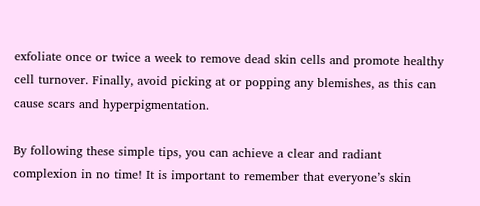exfoliate once or twice a week to remove dead skin cells and promote healthy cell turnover. Finally, avoid picking at or popping any blemishes, as this can cause scars and hyperpigmentation.

By following these simple tips, you can achieve a clear and radiant complexion in no time! It is important to remember that everyone’s skin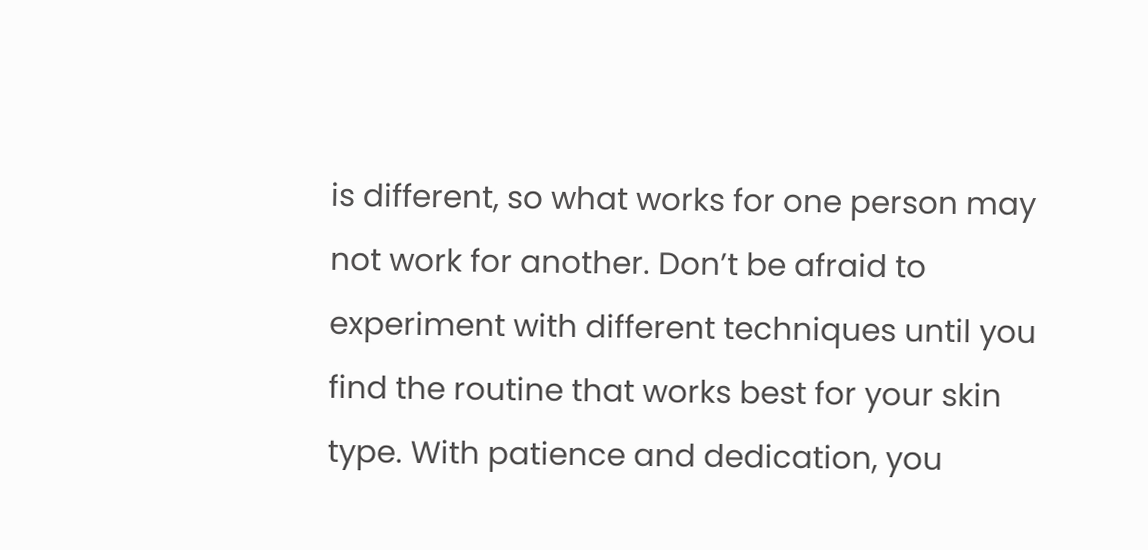is different, so what works for one person may not work for another. Don’t be afraid to experiment with different techniques until you find the routine that works best for your skin type. With patience and dedication, you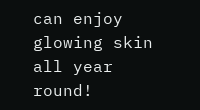can enjoy glowing skin all year round!